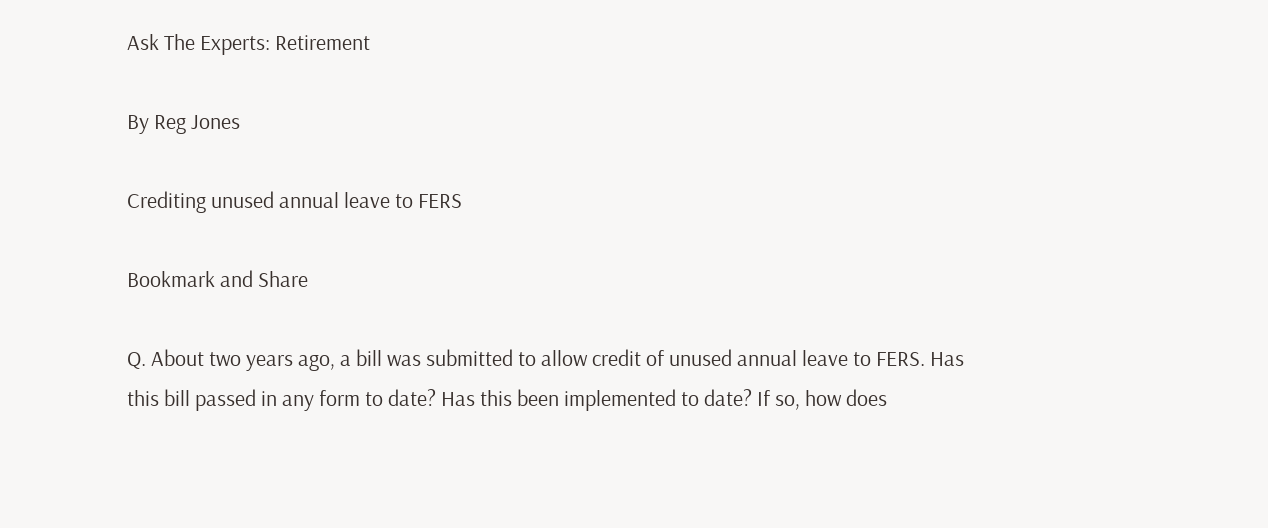Ask The Experts: Retirement

By Reg Jones

Crediting unused annual leave to FERS

Bookmark and Share

Q. About two years ago, a bill was submitted to allow credit of unused annual leave to FERS. Has this bill passed in any form to date? Has this been implemented to date? If so, how does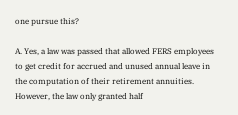one pursue this?

A. Yes, a law was passed that allowed FERS employees to get credit for accrued and unused annual leave in the computation of their retirement annuities. However, the law only granted half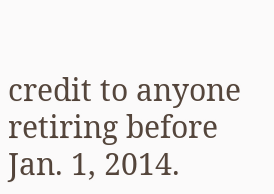credit to anyone retiring before Jan. 1, 2014.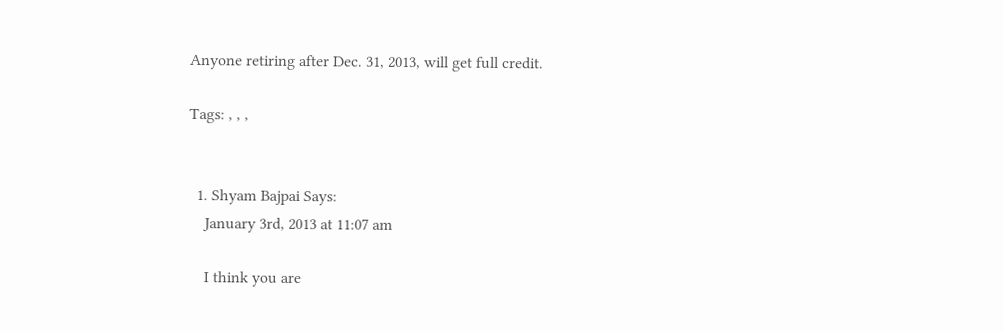Anyone retiring after Dec. 31, 2013, will get full credit.

Tags: , , ,


  1. Shyam Bajpai Says:
    January 3rd, 2013 at 11:07 am

    I think you are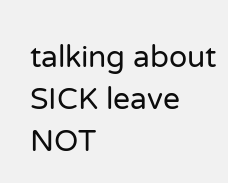talking about SICK leave NOT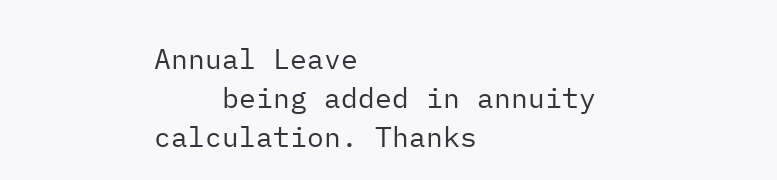Annual Leave
    being added in annuity calculation. Thanks